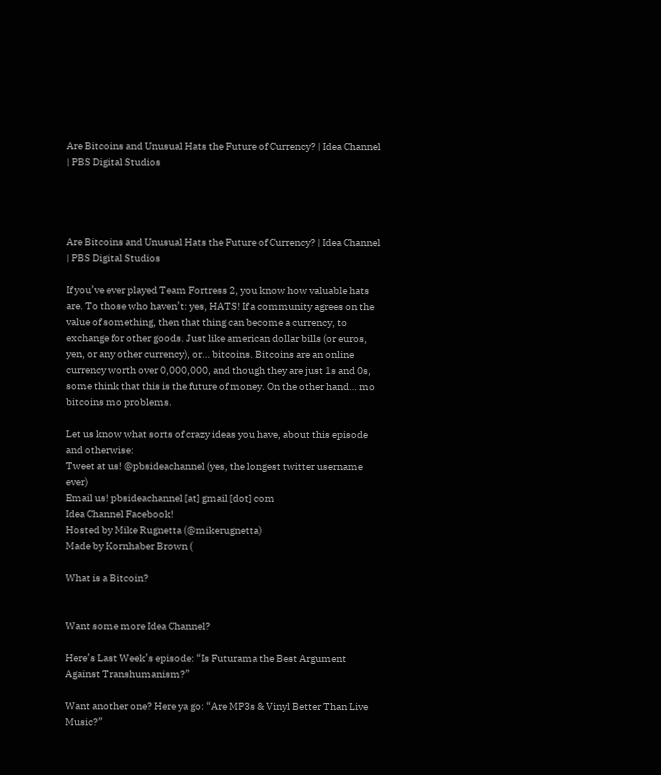Are Bitcoins and Unusual Hats the Future of Currency? | Idea Channel | PBS Digital Studios




Are Bitcoins and Unusual Hats the Future of Currency? | Idea Channel | PBS Digital Studios

If you’ve ever played Team Fortress 2, you know how valuable hats are. To those who haven’t: yes, HATS! If a community agrees on the value of something, then that thing can become a currency, to exchange for other goods. Just like american dollar bills (or euros, yen, or any other currency), or… bitcoins. Bitcoins are an online currency worth over 0,000,000, and though they are just 1s and 0s, some think that this is the future of money. On the other hand… mo bitcoins mo problems.

Let us know what sorts of crazy ideas you have, about this episode and otherwise:
Tweet at us! @pbsideachannel (yes, the longest twitter username ever)
Email us! pbsideachannel [at] gmail [dot] com
Idea Channel Facebook!
Hosted by Mike Rugnetta (@mikerugnetta)
Made by Kornhaber Brown (

What is a Bitcoin?


Want some more Idea Channel?

Here’s Last Week’s episode: “Is Futurama the Best Argument Against Transhumanism?”

Want another one? Here ya go: “Are MP3s & Vinyl Better Than Live Music?”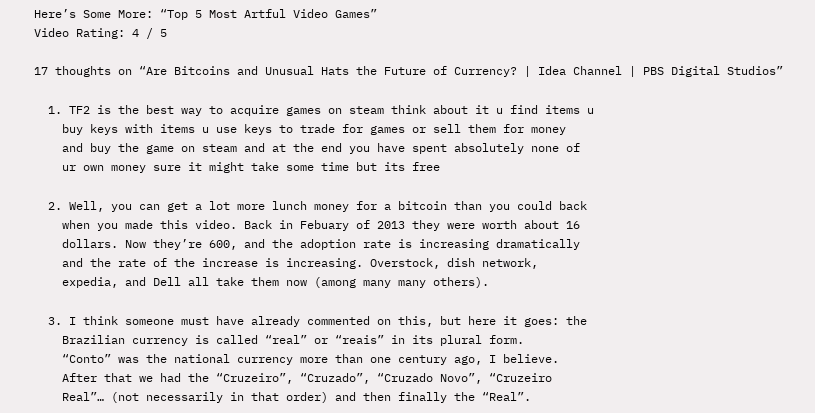Here’s Some More: “Top 5 Most Artful Video Games”
Video Rating: 4 / 5

17 thoughts on “Are Bitcoins and Unusual Hats the Future of Currency? | Idea Channel | PBS Digital Studios”

  1. TF2 is the best way to acquire games on steam think about it u find items u
    buy keys with items u use keys to trade for games or sell them for money
    and buy the game on steam and at the end you have spent absolutely none of
    ur own money sure it might take some time but its free

  2. Well, you can get a lot more lunch money for a bitcoin than you could back
    when you made this video. Back in Febuary of 2013 they were worth about 16
    dollars. Now they’re 600, and the adoption rate is increasing dramatically
    and the rate of the increase is increasing. Overstock, dish network,
    expedia, and Dell all take them now (among many many others).

  3. I think someone must have already commented on this, but here it goes: the
    Brazilian currency is called “real” or “reais” in its plural form.
    “Conto” was the national currency more than one century ago, I believe.
    After that we had the “Cruzeiro”, “Cruzado”, “Cruzado Novo”, “Cruzeiro
    Real”… (not necessarily in that order) and then finally the “Real”.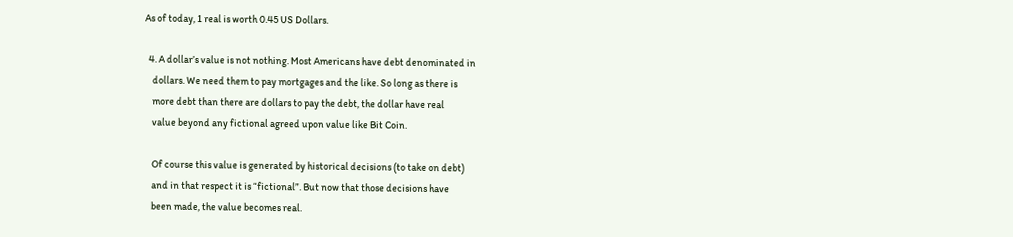As of today, 1 real is worth 0.45 US Dollars.

  4. A dollar’s value is not nothing. Most Americans have debt denominated in
    dollars. We need them to pay mortgages and the like. So long as there is
    more debt than there are dollars to pay the debt, the dollar have real
    value beyond any fictional agreed upon value like Bit Coin.

    Of course this value is generated by historical decisions (to take on debt)
    and in that respect it is “fictional”. But now that those decisions have
    been made, the value becomes real.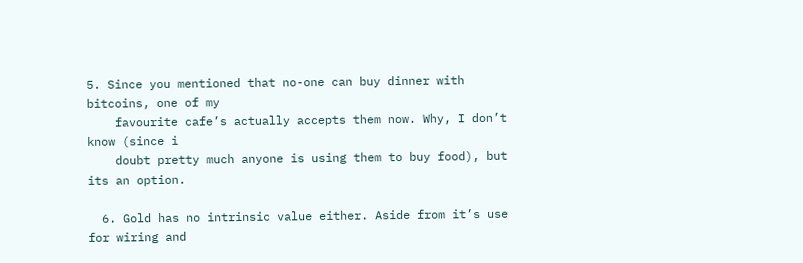5. Since you mentioned that no-one can buy dinner with bitcoins, one of my
    favourite cafe’s actually accepts them now. Why, I don’t know (since i
    doubt pretty much anyone is using them to buy food), but its an option.

  6. Gold has no intrinsic value either. Aside from it’s use for wiring and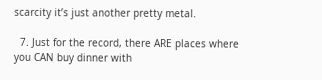scarcity it’s just another pretty metal.

  7. Just for the record, there ARE places where you CAN buy dinner with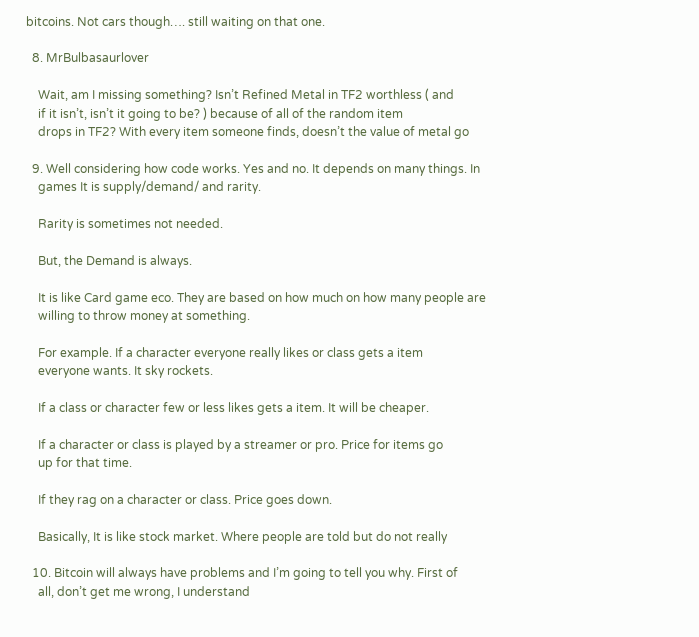bitcoins. Not cars though…. still waiting on that one.

  8. MrBulbasaurlover

    Wait, am I missing something? Isn’t Refined Metal in TF2 worthless ( and
    if it isn’t, isn’t it going to be? ) because of all of the random item
    drops in TF2? With every item someone finds, doesn’t the value of metal go

  9. Well considering how code works. Yes and no. It depends on many things. In
    games It is supply/demand/ and rarity.

    Rarity is sometimes not needed.

    But, the Demand is always.

    It is like Card game eco. They are based on how much on how many people are
    willing to throw money at something.

    For example. If a character everyone really likes or class gets a item
    everyone wants. It sky rockets.

    If a class or character few or less likes gets a item. It will be cheaper.

    If a character or class is played by a streamer or pro. Price for items go
    up for that time.

    If they rag on a character or class. Price goes down.

    Basically, It is like stock market. Where people are told but do not really

  10. Bitcoin will always have problems and I’m going to tell you why. First of
    all, don’t get me wrong, I understand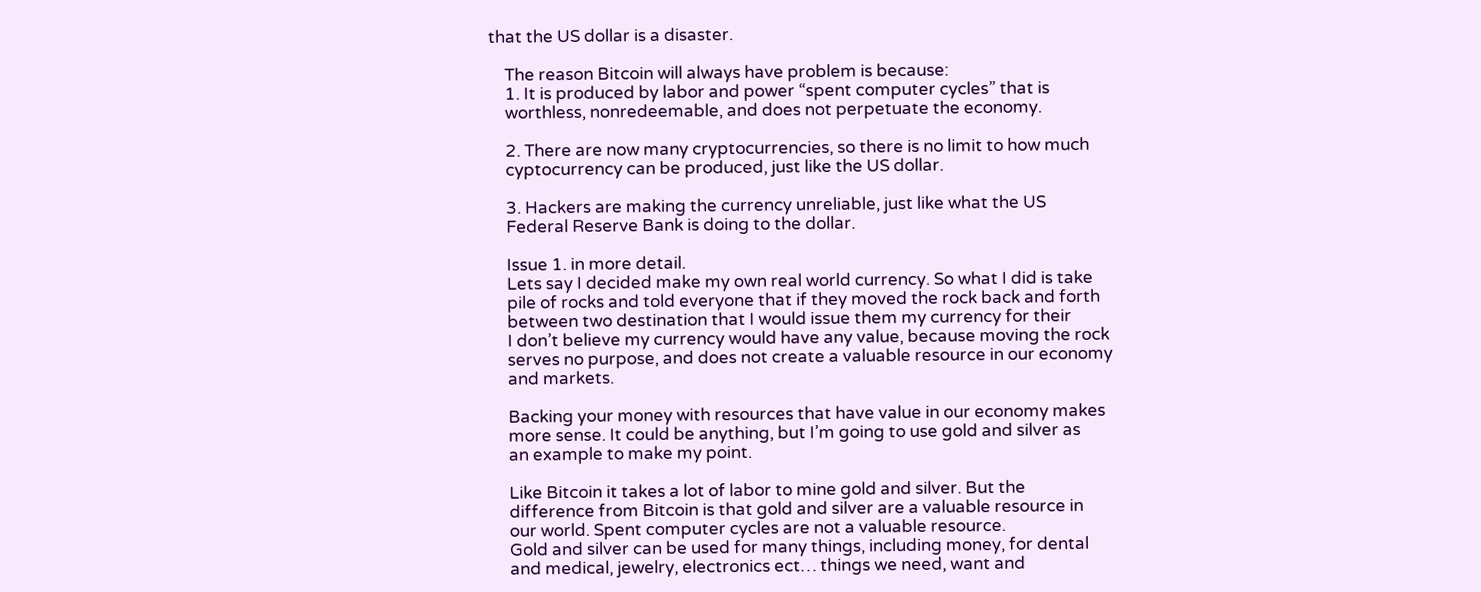that the US dollar is a disaster.

    The reason Bitcoin will always have problem is because:
    1. It is produced by labor and power “spent computer cycles” that is
    worthless, nonredeemable, and does not perpetuate the economy.

    2. There are now many cryptocurrencies, so there is no limit to how much
    cyptocurrency can be produced, just like the US dollar.

    3. Hackers are making the currency unreliable, just like what the US
    Federal Reserve Bank is doing to the dollar.

    Issue 1. in more detail.
    Lets say I decided make my own real world currency. So what I did is take
    pile of rocks and told everyone that if they moved the rock back and forth
    between two destination that I would issue them my currency for their
    I don’t believe my currency would have any value, because moving the rock
    serves no purpose, and does not create a valuable resource in our economy
    and markets.

    Backing your money with resources that have value in our economy makes
    more sense. It could be anything, but I’m going to use gold and silver as
    an example to make my point.

    Like Bitcoin it takes a lot of labor to mine gold and silver. But the
    difference from Bitcoin is that gold and silver are a valuable resource in
    our world. Spent computer cycles are not a valuable resource.
    Gold and silver can be used for many things, including money, for dental
    and medical, jewelry, electronics ect… things we need, want and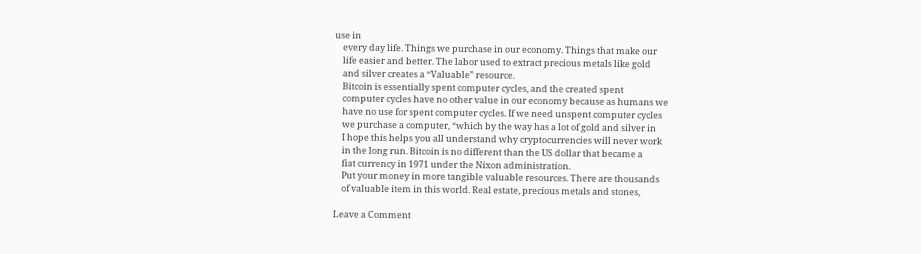use in
    every day life. Things we purchase in our economy. Things that make our
    life easier and better. The labor used to extract precious metals like gold
    and silver creates a “Valuable” resource.
    Bitcoin is essentially spent computer cycles, and the created spent
    computer cycles have no other value in our economy because as humans we
    have no use for spent computer cycles. If we need unspent computer cycles
    we purchase a computer, “which by the way has a lot of gold and silver in
    I hope this helps you all understand why cryptocurrencies will never work
    in the long run. Bitcoin is no different than the US dollar that became a
    fiat currency in 1971 under the Nixon administration.
    Put your money in more tangible valuable resources. There are thousands
    of valuable item in this world. Real estate, precious metals and stones,

Leave a Comment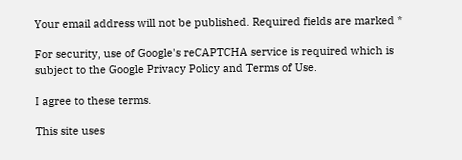Your email address will not be published. Required fields are marked *

For security, use of Google's reCAPTCHA service is required which is subject to the Google Privacy Policy and Terms of Use.

I agree to these terms.

This site uses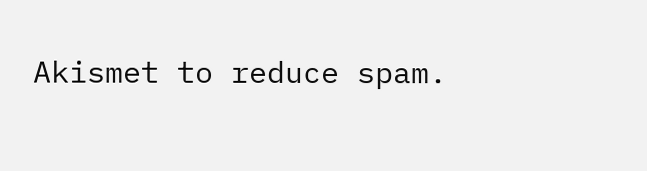Akismet to reduce spam.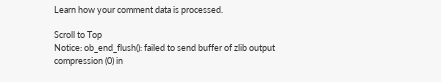Learn how your comment data is processed.

Scroll to Top
Notice: ob_end_flush(): failed to send buffer of zlib output compression (0) in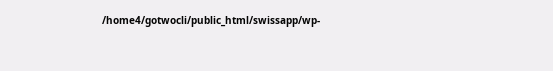/home4/gotwocli/public_html/swissapp/wp-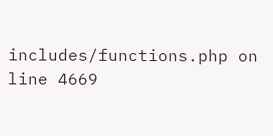includes/functions.php on line 4669